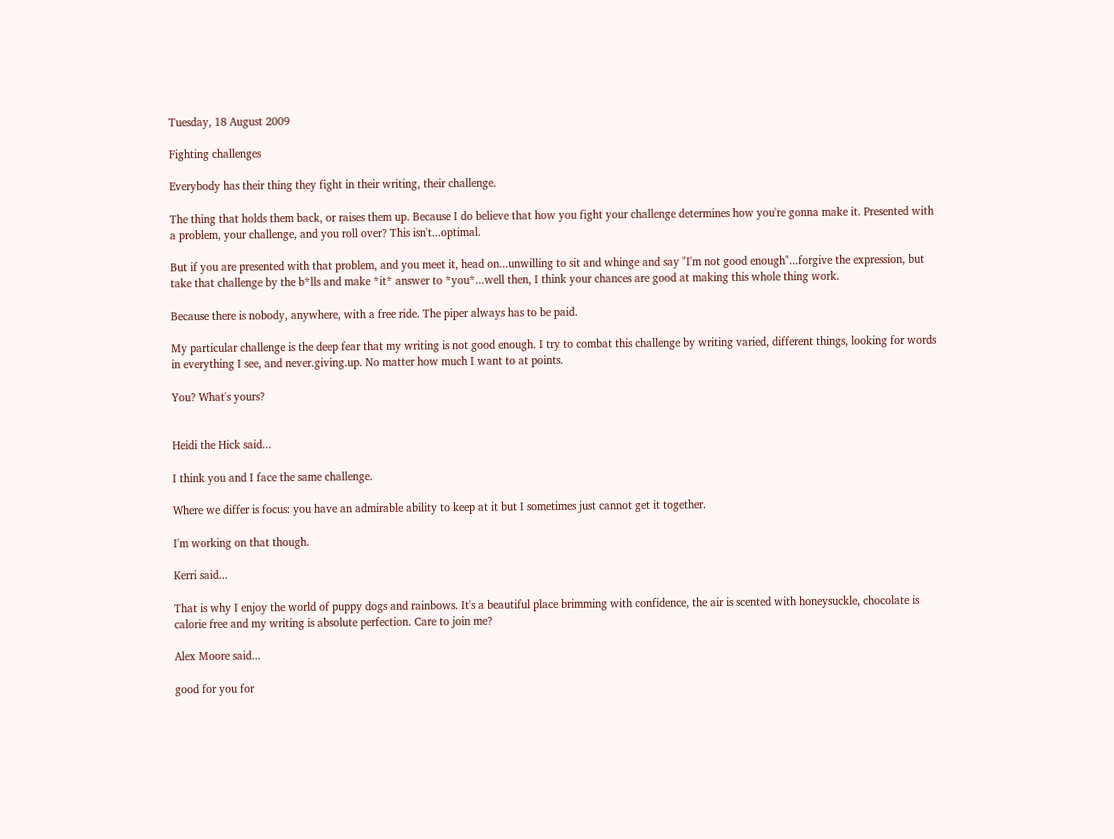Tuesday, 18 August 2009

Fighting challenges

Everybody has their thing they fight in their writing, their challenge.

The thing that holds them back, or raises them up. Because I do believe that how you fight your challenge determines how you're gonna make it. Presented with a problem, your challenge, and you roll over? This isn't...optimal.

But if you are presented with that problem, and you meet it, head on...unwilling to sit and whinge and say "I'm not good enough"...forgive the expression, but take that challenge by the b*lls and make *it* answer to *you*...well then, I think your chances are good at making this whole thing work.

Because there is nobody, anywhere, with a free ride. The piper always has to be paid.

My particular challenge is the deep fear that my writing is not good enough. I try to combat this challenge by writing varied, different things, looking for words in everything I see, and never.giving.up. No matter how much I want to at points.

You? What's yours?


Heidi the Hick said...

I think you and I face the same challenge.

Where we differ is focus: you have an admirable ability to keep at it but I sometimes just cannot get it together.

I'm working on that though.

Kerri said...

That is why I enjoy the world of puppy dogs and rainbows. It's a beautiful place brimming with confidence, the air is scented with honeysuckle, chocolate is calorie free and my writing is absolute perfection. Care to join me?

Alex Moore said...

good for you for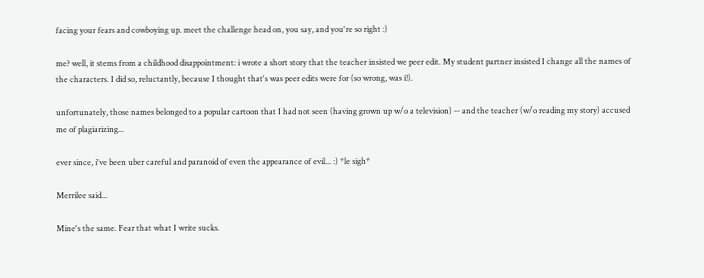facing your fears and cowboying up. meet the challenge head on, you say, and you're so right :)

me? well, it stems from a childhood disappointment: i wrote a short story that the teacher insisted we peer edit. My student partner insisted I change all the names of the characters. I did so, reluctantly, because I thought that's was peer edits were for (so wrong, was i!).

unfortunately, those names belonged to a popular cartoon that I had not seen (having grown up w/o a television) -- and the teacher (w/o reading my story) accused me of plagiarizing...

ever since, i've been uber careful and paranoid of even the appearance of evil... :) *le sigh*

Merrilee said...

Mine's the same. Fear that what I write sucks.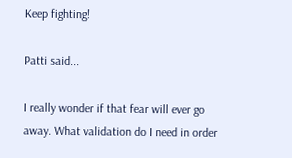Keep fighting!

Patti said...

I really wonder if that fear will ever go away. What validation do I need in order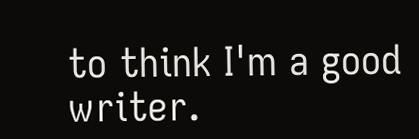to think I'm a good writer.